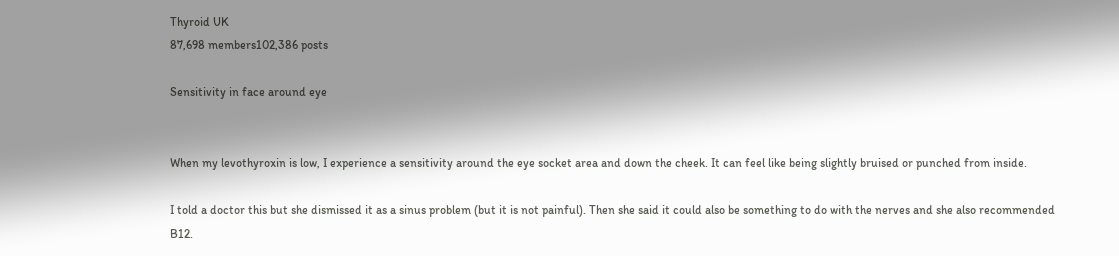Thyroid UK
87,698 members102,386 posts

Sensitivity in face around eye


When my levothyroxin is low, I experience a sensitivity around the eye socket area and down the cheek. It can feel like being slightly bruised or punched from inside.

I told a doctor this but she dismissed it as a sinus problem (but it is not painful). Then she said it could also be something to do with the nerves and she also recommended B12.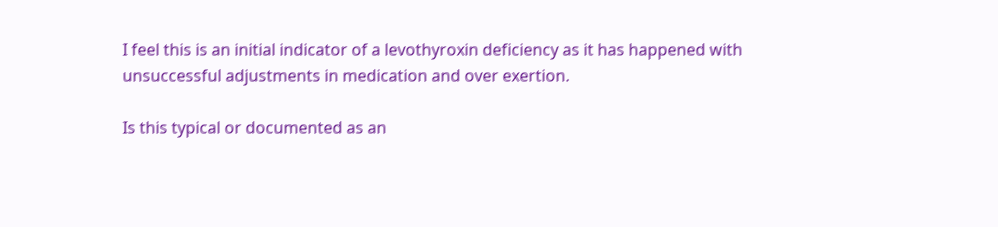I feel this is an initial indicator of a levothyroxin deficiency as it has happened with unsuccessful adjustments in medication and over exertion.

Is this typical or documented as an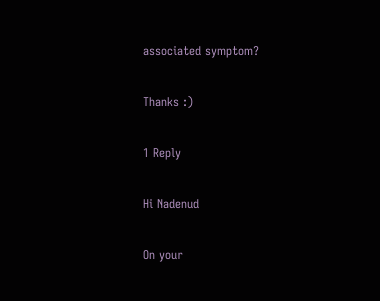associated symptom?

Thanks :)

1 Reply

Hi Nadenud

On your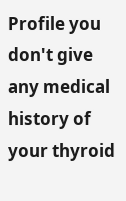Profile you don't give any medical history of your thyroid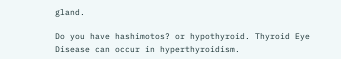gland.

Do you have hashimotos? or hypothyroid. Thyroid Eye Disease can occur in hyperthyroidism.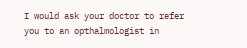I would ask your doctor to refer you to an opthalmologist in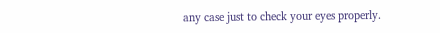any case just to check your eyes properly.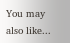You may also like...